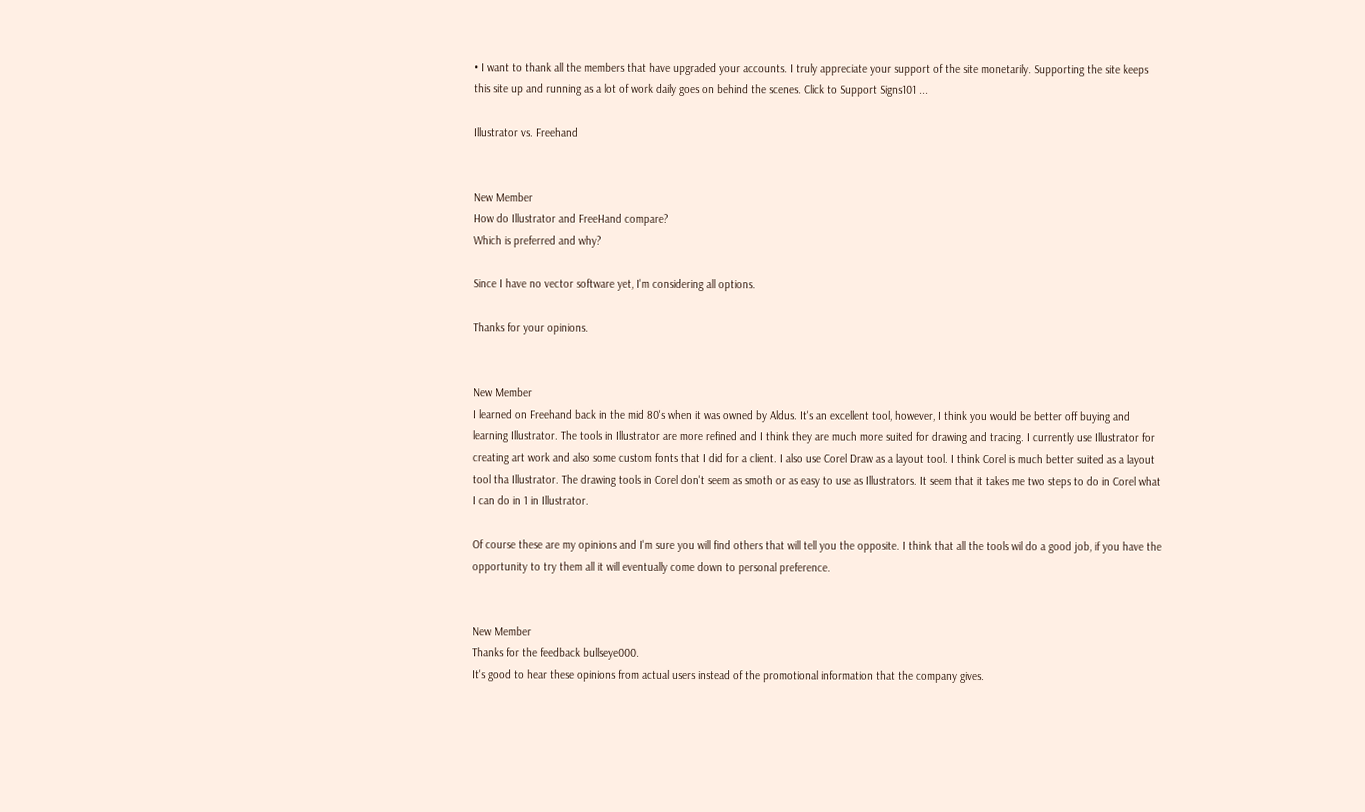• I want to thank all the members that have upgraded your accounts. I truly appreciate your support of the site monetarily. Supporting the site keeps this site up and running as a lot of work daily goes on behind the scenes. Click to Support Signs101 ...

Illustrator vs. Freehand


New Member
How do Illustrator and FreeHand compare?
Which is preferred and why?

Since I have no vector software yet, I'm considering all options.

Thanks for your opinions.


New Member
I learned on Freehand back in the mid 80's when it was owned by Aldus. It's an excellent tool, however, I think you would be better off buying and learning Illustrator. The tools in Illustrator are more refined and I think they are much more suited for drawing and tracing. I currently use Illustrator for creating art work and also some custom fonts that I did for a client. I also use Corel Draw as a layout tool. I think Corel is much better suited as a layout tool tha Illustrator. The drawing tools in Corel don't seem as smoth or as easy to use as Illustrators. It seem that it takes me two steps to do in Corel what I can do in 1 in Illustrator.

Of course these are my opinions and I'm sure you will find others that will tell you the opposite. I think that all the tools wil do a good job, if you have the opportunity to try them all it will eventually come down to personal preference.


New Member
Thanks for the feedback bullseye000.
It's good to hear these opinions from actual users instead of the promotional information that the company gives.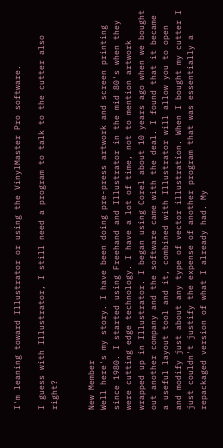I'm leaning toward Illustrator or using the VinylMaster Pro software.

I guess with Illustrator, I still need a program to talk to the cutter also right?


New Member
Well here's my story. I have been doing pre-press artwork and screen printing since 1980. I started using Freehand and Illustrator in the mid 80's when they were cutting edge technology. I have a lot of time, not to mention artwork wrapped up in Illustrator. I began using Corel about 10 years ago when we bought out another company and the software came with the deal. I found that it became a useful layout tool and it, combined with Illustrator will allow you to open and modify just about any type of vector illustration. When I bought my cutter I just couldn't justify the expense of another program that was essentially a repackaged version of what I already had. My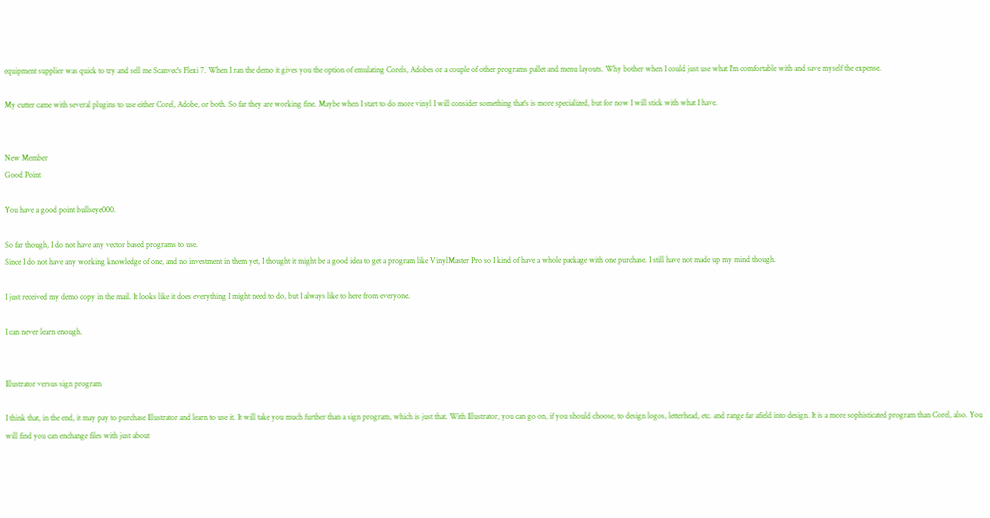equipment supplier was quick to try and sell me Scanvec's Flexi 7. When I ran the demo it gives you the option of emulating Corels, Adobes or a couple of other programs pallet and menu layouts. Why bother when I could just use what I'm comfortable with and save myself the expense.

My cutter came with several plugins to use either Corel, Adobe, or both. So far they are working fine. Maybe when I start to do more vinyl I will consider something that's is more specialized, but for now I will stick with what I have.


New Member
Good Point

You have a good point bullseye000.

So far though, I do not have any vector based programs to use.
Since I do not have any working knowledge of one, and no investment in them yet, I thought it might be a good idea to get a program like VinylMaster Pro so I kind of have a whole package with one purchase. I still have not made up my mind though.

I just received my demo copy in the mail. It looks like it does everything I might need to do, but I always like to here from everyone.

I can never learn enough.


Illustrator versus sign program

I think that, in the end, it may pay to purchase Illustrator and learn to use it. It will take you much further than a sign program, which is just that. With Illustrator, you can go on, if you should choose, to design logos, letterhead, etc. and range far afield into design. It is a more sophisticated program than Corel, also. You will find you can enchange files with just about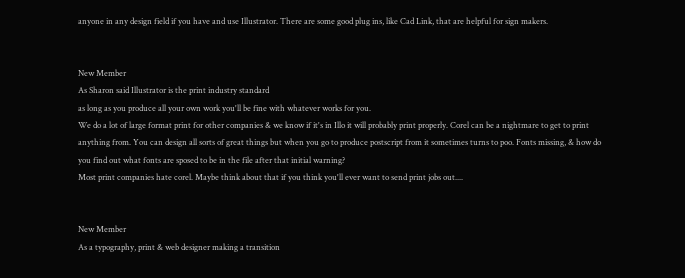anyone in any design field if you have and use Illustrator. There are some good plug ins, like Cad Link, that are helpful for sign makers.


New Member
As Sharon said Illustrator is the print industry standard
as long as you produce all your own work you'll be fine with whatever works for you.
We do a lot of large format print for other companies & we know if it's in Illo it will probably print properly. Corel can be a nightmare to get to print anything from. You can design all sorts of great things but when you go to produce postscript from it sometimes turns to poo. Fonts missing, & how do you find out what fonts are sposed to be in the file after that initial warning?
Most print companies hate corel. Maybe think about that if you think you'll ever want to send print jobs out....


New Member
As a typography, print & web designer making a transition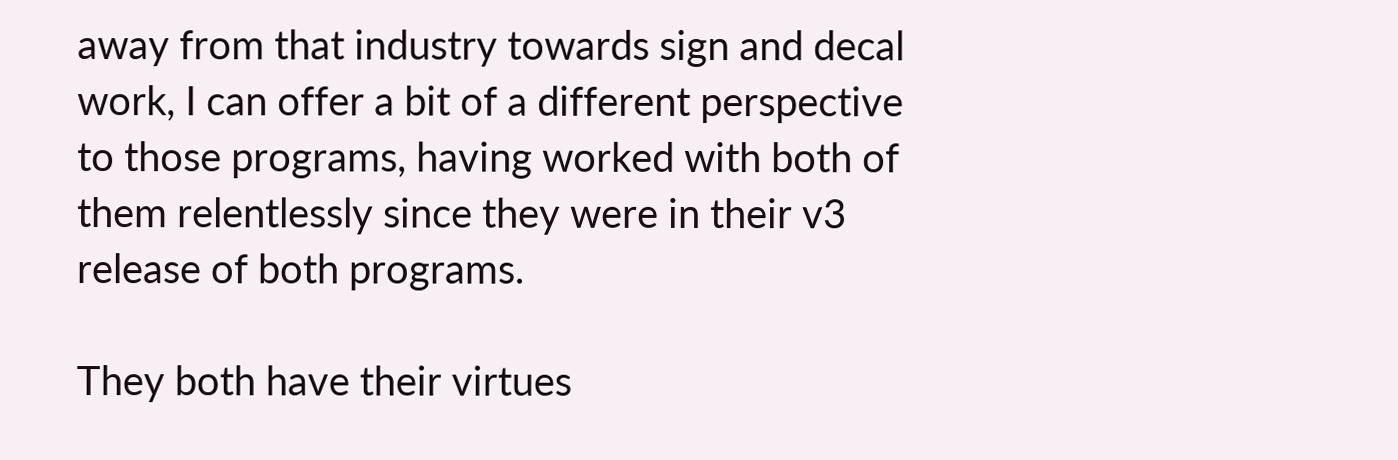away from that industry towards sign and decal work, I can offer a bit of a different perspective to those programs, having worked with both of them relentlessly since they were in their v3 release of both programs.

They both have their virtues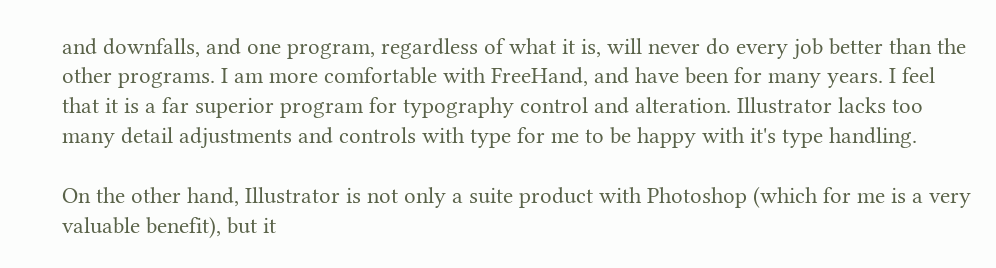and downfalls, and one program, regardless of what it is, will never do every job better than the other programs. I am more comfortable with FreeHand, and have been for many years. I feel that it is a far superior program for typography control and alteration. Illustrator lacks too many detail adjustments and controls with type for me to be happy with it's type handling.

On the other hand, Illustrator is not only a suite product with Photoshop (which for me is a very valuable benefit), but it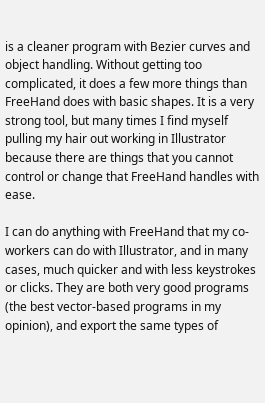is a cleaner program with Bezier curves and object handling. Without getting too complicated, it does a few more things than FreeHand does with basic shapes. It is a very strong tool, but many times I find myself pulling my hair out working in Illustrator because there are things that you cannot control or change that FreeHand handles with ease.

I can do anything with FreeHand that my co-workers can do with Illustrator, and in many cases, much quicker and with less keystrokes or clicks. They are both very good programs (the best vector-based programs in my opinion), and export the same types of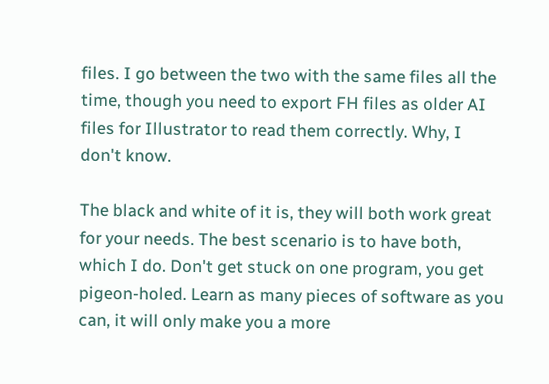files. I go between the two with the same files all the time, though you need to export FH files as older AI files for Illustrator to read them correctly. Why, I don't know.

The black and white of it is, they will both work great for your needs. The best scenario is to have both, which I do. Don't get stuck on one program, you get pigeon-holed. Learn as many pieces of software as you can, it will only make you a more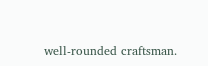well-rounded craftsman.